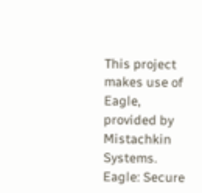This project makes use of Eagle, provided by Mistachkin Systems.
Eagle: Secure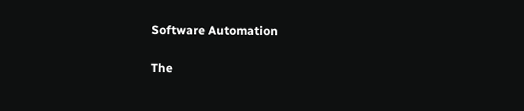Software Automation

The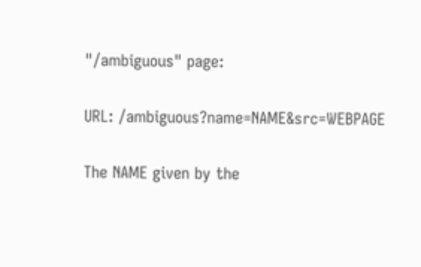"/ambiguous" page:

URL: /ambiguous?name=NAME&src=WEBPAGE

The NAME given by the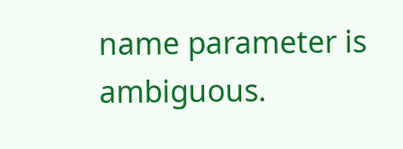name parameter is ambiguous.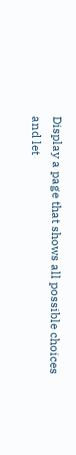Display a page that shows all possible choices and let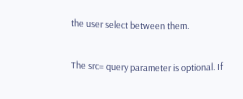the user select between them.

The src= query parameter is optional. If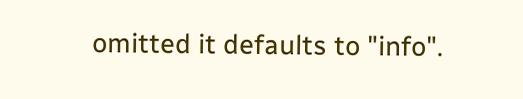omitted it defaults to "info".